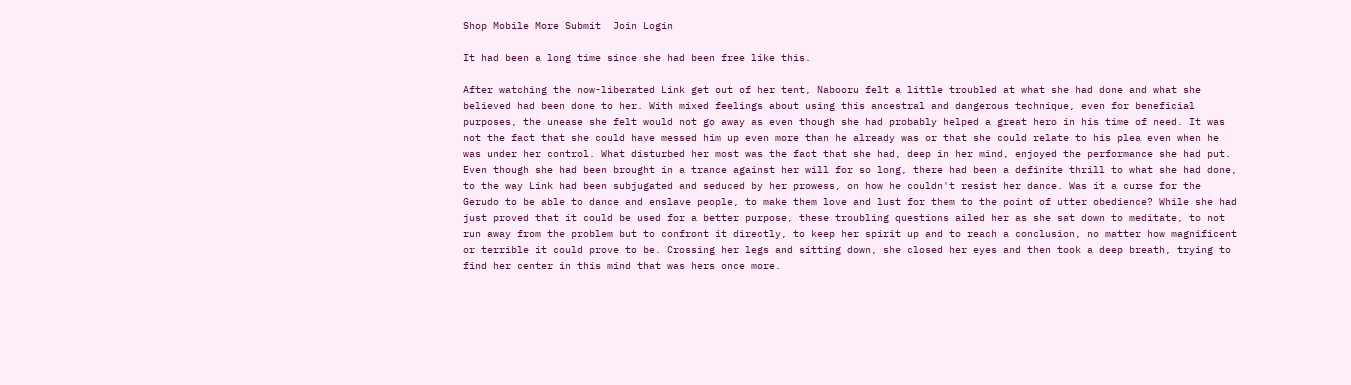Shop Mobile More Submit  Join Login

It had been a long time since she had been free like this.

After watching the now-liberated Link get out of her tent, Nabooru felt a little troubled at what she had done and what she believed had been done to her. With mixed feelings about using this ancestral and dangerous technique, even for beneficial purposes, the unease she felt would not go away as even though she had probably helped a great hero in his time of need. It was not the fact that she could have messed him up even more than he already was or that she could relate to his plea even when he was under her control. What disturbed her most was the fact that she had, deep in her mind, enjoyed the performance she had put. Even though she had been brought in a trance against her will for so long, there had been a definite thrill to what she had done, to the way Link had been subjugated and seduced by her prowess, on how he couldn't resist her dance. Was it a curse for the Gerudo to be able to dance and enslave people, to make them love and lust for them to the point of utter obedience? While she had just proved that it could be used for a better purpose, these troubling questions ailed her as she sat down to meditate, to not run away from the problem but to confront it directly, to keep her spirit up and to reach a conclusion, no matter how magnificent or terrible it could prove to be. Crossing her legs and sitting down, she closed her eyes and then took a deep breath, trying to find her center in this mind that was hers once more.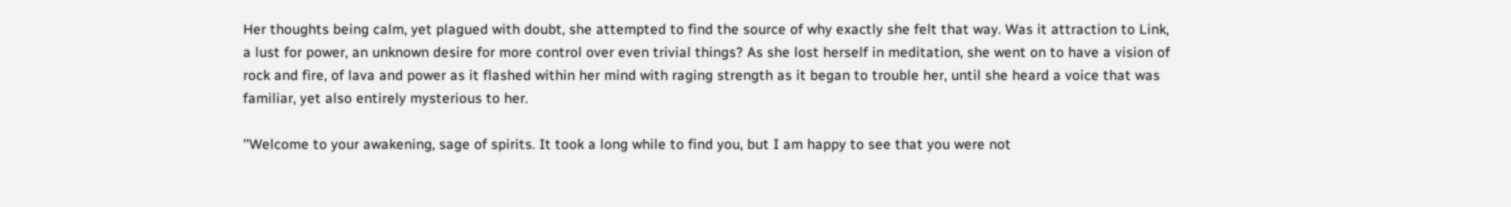Her thoughts being calm, yet plagued with doubt, she attempted to find the source of why exactly she felt that way. Was it attraction to Link, a lust for power, an unknown desire for more control over even trivial things? As she lost herself in meditation, she went on to have a vision of rock and fire, of lava and power as it flashed within her mind with raging strength as it began to trouble her, until she heard a voice that was familiar, yet also entirely mysterious to her.

''Welcome to your awakening, sage of spirits. It took a long while to find you, but I am happy to see that you were not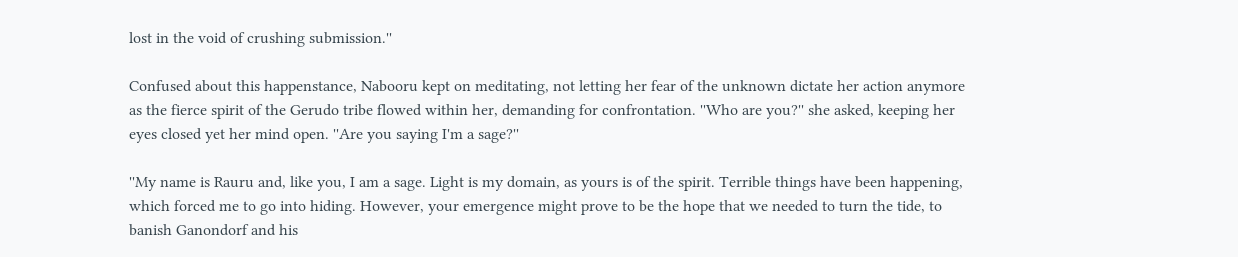lost in the void of crushing submission.''

Confused about this happenstance, Nabooru kept on meditating, not letting her fear of the unknown dictate her action anymore as the fierce spirit of the Gerudo tribe flowed within her, demanding for confrontation. ''Who are you?'' she asked, keeping her eyes closed yet her mind open. ''Are you saying I'm a sage?''

''My name is Rauru and, like you, I am a sage. Light is my domain, as yours is of the spirit. Terrible things have been happening, which forced me to go into hiding. However, your emergence might prove to be the hope that we needed to turn the tide, to banish Ganondorf and his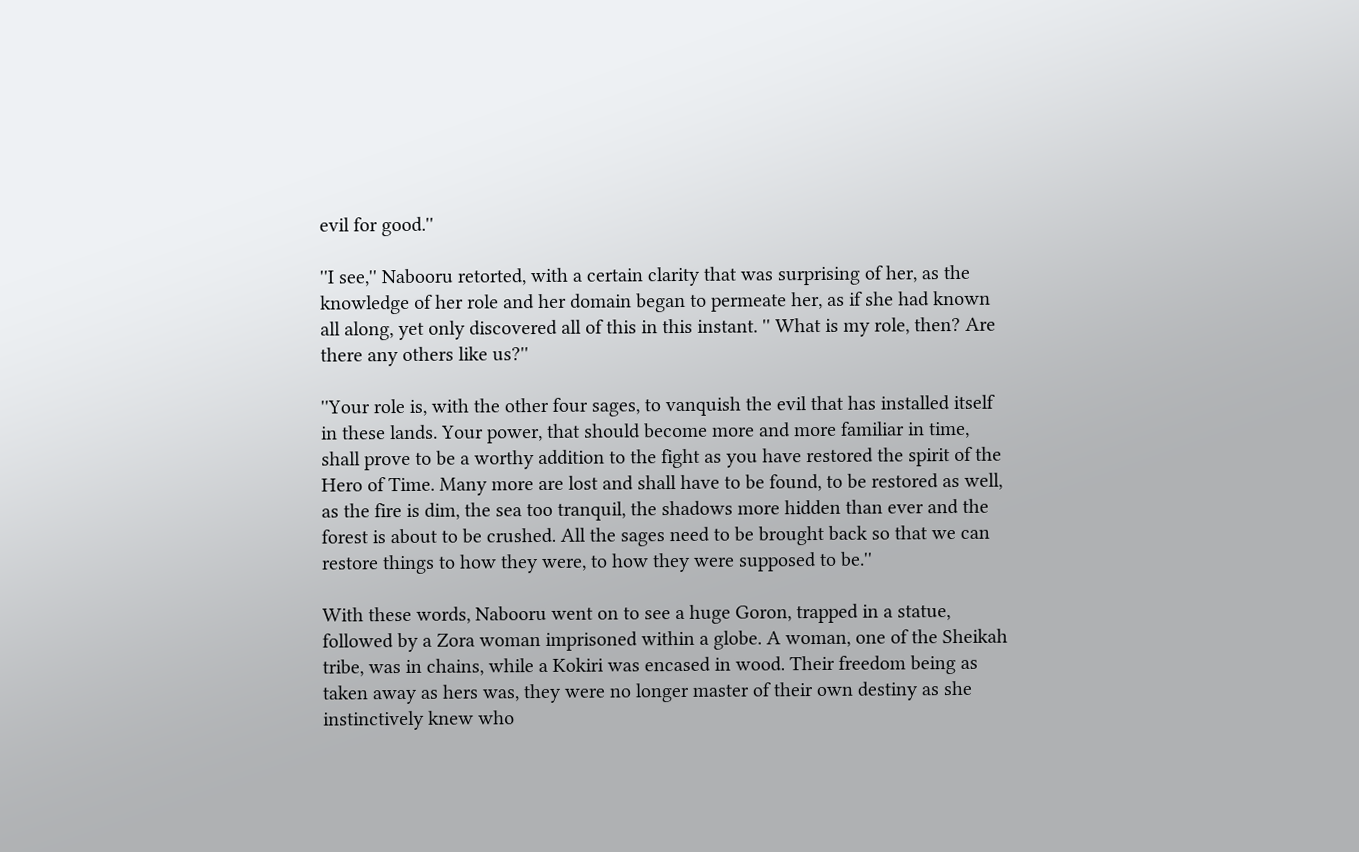evil for good.''

''I see,'' Nabooru retorted, with a certain clarity that was surprising of her, as the knowledge of her role and her domain began to permeate her, as if she had known all along, yet only discovered all of this in this instant. '' What is my role, then? Are there any others like us?''

''Your role is, with the other four sages, to vanquish the evil that has installed itself in these lands. Your power, that should become more and more familiar in time, shall prove to be a worthy addition to the fight as you have restored the spirit of the Hero of Time. Many more are lost and shall have to be found, to be restored as well, as the fire is dim, the sea too tranquil, the shadows more hidden than ever and the forest is about to be crushed. All the sages need to be brought back so that we can restore things to how they were, to how they were supposed to be.''

With these words, Nabooru went on to see a huge Goron, trapped in a statue, followed by a Zora woman imprisoned within a globe. A woman, one of the Sheikah tribe, was in chains, while a Kokiri was encased in wood. Their freedom being as taken away as hers was, they were no longer master of their own destiny as she instinctively knew who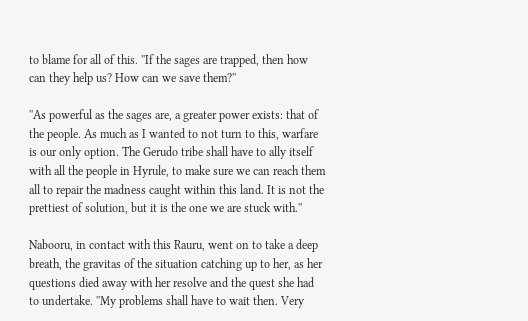to blame for all of this. ''If the sages are trapped, then how can they help us? How can we save them?''

''As powerful as the sages are, a greater power exists: that of the people. As much as I wanted to not turn to this, warfare is our only option. The Gerudo tribe shall have to ally itself with all the people in Hyrule, to make sure we can reach them all to repair the madness caught within this land. It is not the prettiest of solution, but it is the one we are stuck with.''

Nabooru, in contact with this Rauru, went on to take a deep breath, the gravitas of the situation catching up to her, as her questions died away with her resolve and the quest she had to undertake. ''My problems shall have to wait then. Very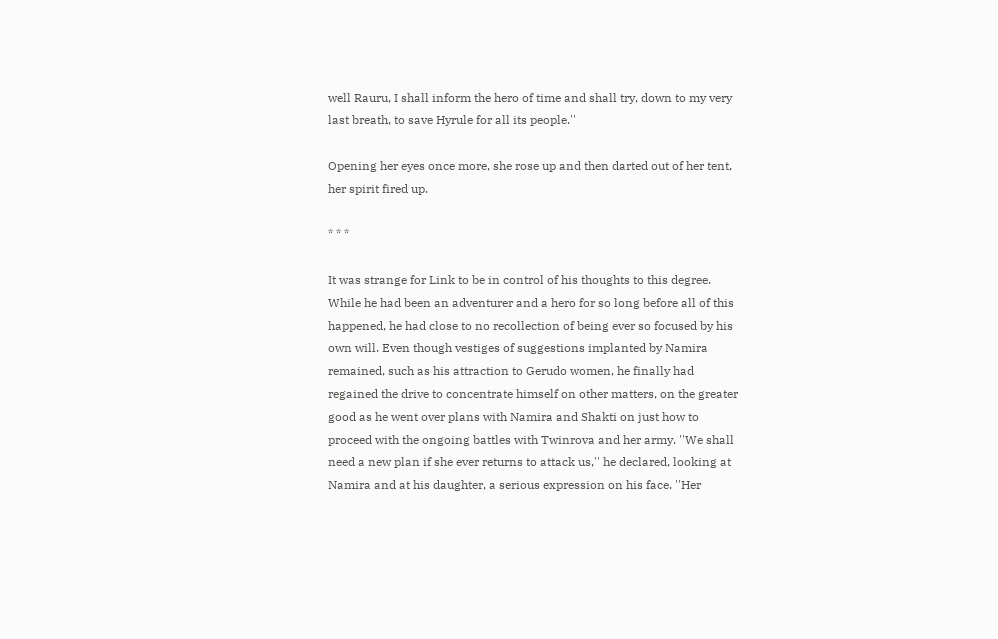well Rauru, I shall inform the hero of time and shall try, down to my very last breath, to save Hyrule for all its people.''

Opening her eyes once more, she rose up and then darted out of her tent, her spirit fired up.

* * *

It was strange for Link to be in control of his thoughts to this degree. While he had been an adventurer and a hero for so long before all of this happened, he had close to no recollection of being ever so focused by his own will. Even though vestiges of suggestions implanted by Namira remained, such as his attraction to Gerudo women, he finally had regained the drive to concentrate himself on other matters, on the greater good as he went over plans with Namira and Shakti on just how to proceed with the ongoing battles with Twinrova and her army. ''We shall need a new plan if she ever returns to attack us,'' he declared, looking at Namira and at his daughter, a serious expression on his face. ''Her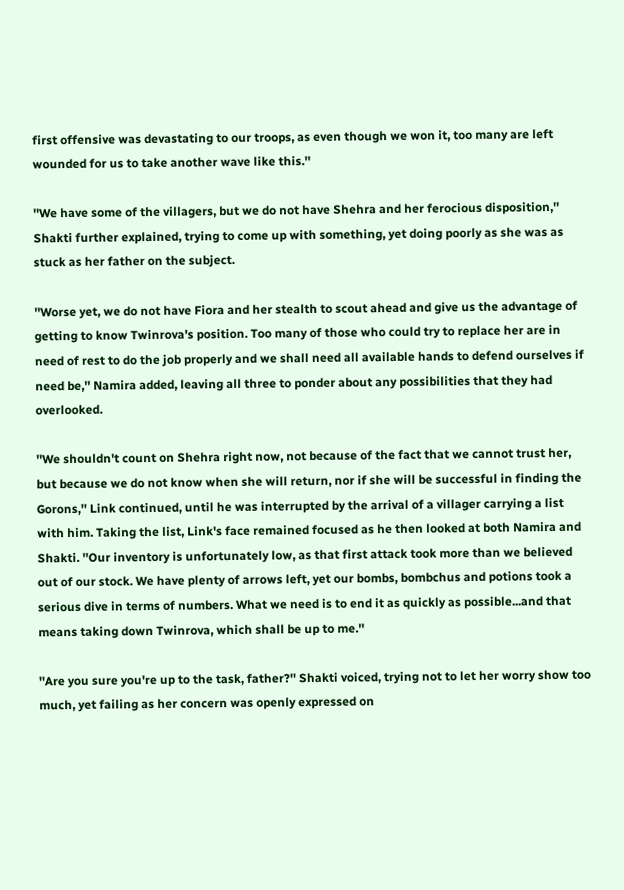first offensive was devastating to our troops, as even though we won it, too many are left wounded for us to take another wave like this.''

''We have some of the villagers, but we do not have Shehra and her ferocious disposition,'' Shakti further explained, trying to come up with something, yet doing poorly as she was as stuck as her father on the subject.

''Worse yet, we do not have Fiora and her stealth to scout ahead and give us the advantage of getting to know Twinrova's position. Too many of those who could try to replace her are in need of rest to do the job properly and we shall need all available hands to defend ourselves if need be,'' Namira added, leaving all three to ponder about any possibilities that they had overlooked.

''We shouldn't count on Shehra right now, not because of the fact that we cannot trust her, but because we do not know when she will return, nor if she will be successful in finding the Gorons,'' Link continued, until he was interrupted by the arrival of a villager carrying a list with him. Taking the list, Link's face remained focused as he then looked at both Namira and Shakti. ''Our inventory is unfortunately low, as that first attack took more than we believed out of our stock. We have plenty of arrows left, yet our bombs, bombchus and potions took a serious dive in terms of numbers. What we need is to end it as quickly as possible...and that means taking down Twinrova, which shall be up to me.''

''Are you sure you're up to the task, father?'' Shakti voiced, trying not to let her worry show too much, yet failing as her concern was openly expressed on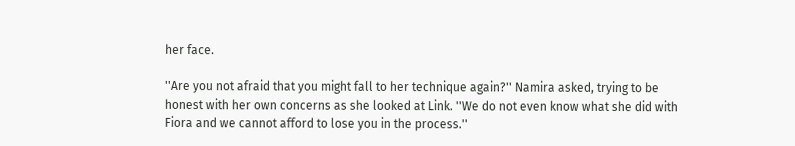her face.

''Are you not afraid that you might fall to her technique again?'' Namira asked, trying to be honest with her own concerns as she looked at Link. ''We do not even know what she did with Fiora and we cannot afford to lose you in the process.''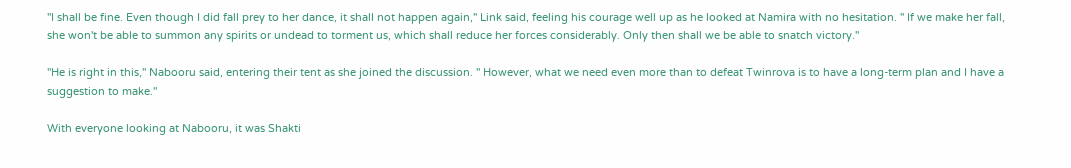''I shall be fine. Even though I did fall prey to her dance, it shall not happen again,'' Link said, feeling his courage well up as he looked at Namira with no hesitation. '' If we make her fall, she won't be able to summon any spirits or undead to torment us, which shall reduce her forces considerably. Only then shall we be able to snatch victory.''

''He is right in this,'' Nabooru said, entering their tent as she joined the discussion. '' However, what we need even more than to defeat Twinrova is to have a long-term plan and I have a suggestion to make.''

With everyone looking at Nabooru, it was Shakti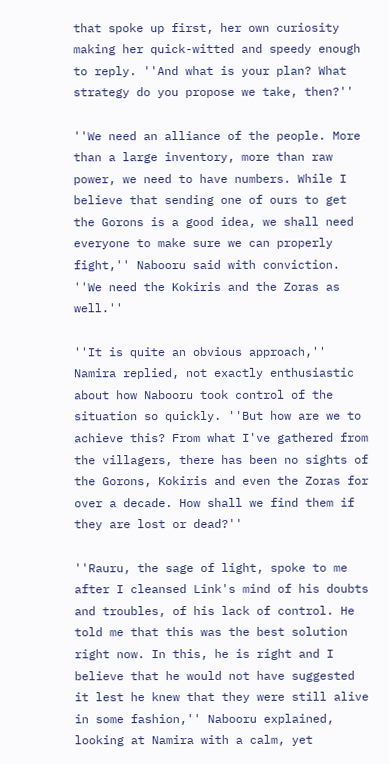that spoke up first, her own curiosity making her quick-witted and speedy enough to reply. ''And what is your plan? What strategy do you propose we take, then?''

''We need an alliance of the people. More than a large inventory, more than raw power, we need to have numbers. While I believe that sending one of ours to get the Gorons is a good idea, we shall need everyone to make sure we can properly fight,'' Nabooru said with conviction. ''We need the Kokiris and the Zoras as well.''

''It is quite an obvious approach,'' Namira replied, not exactly enthusiastic about how Nabooru took control of the situation so quickly. ''But how are we to achieve this? From what I've gathered from the villagers, there has been no sights of the Gorons, Kokiris and even the Zoras for over a decade. How shall we find them if they are lost or dead?''

''Rauru, the sage of light, spoke to me after I cleansed Link's mind of his doubts and troubles, of his lack of control. He told me that this was the best solution right now. In this, he is right and I believe that he would not have suggested it lest he knew that they were still alive in some fashion,'' Nabooru explained, looking at Namira with a calm, yet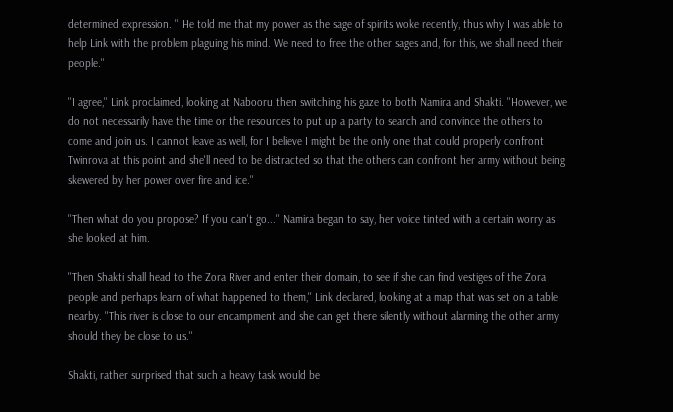determined expression. '' He told me that my power as the sage of spirits woke recently, thus why I was able to help Link with the problem plaguing his mind. We need to free the other sages and, for this, we shall need their people.''

''I agree,'' Link proclaimed, looking at Nabooru then switching his gaze to both Namira and Shakti. ''However, we do not necessarily have the time or the resources to put up a party to search and convince the others to come and join us. I cannot leave as well, for I believe I might be the only one that could properly confront Twinrova at this point and she'll need to be distracted so that the others can confront her army without being skewered by her power over fire and ice.''

''Then what do you propose? If you can't go...'' Namira began to say, her voice tinted with a certain worry as she looked at him.

''Then Shakti shall head to the Zora River and enter their domain, to see if she can find vestiges of the Zora people and perhaps learn of what happened to them,'' Link declared, looking at a map that was set on a table nearby. ''This river is close to our encampment and she can get there silently without alarming the other army should they be close to us.''

Shakti, rather surprised that such a heavy task would be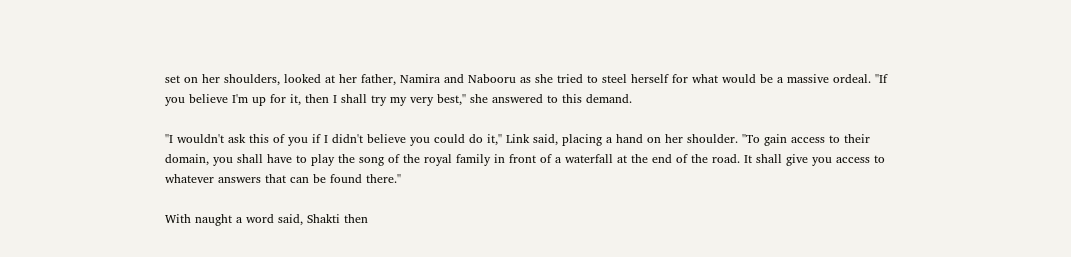set on her shoulders, looked at her father, Namira and Nabooru as she tried to steel herself for what would be a massive ordeal. ''If you believe I'm up for it, then I shall try my very best,'' she answered to this demand.

''I wouldn't ask this of you if I didn't believe you could do it,'' Link said, placing a hand on her shoulder. ''To gain access to their domain, you shall have to play the song of the royal family in front of a waterfall at the end of the road. It shall give you access to whatever answers that can be found there.''

With naught a word said, Shakti then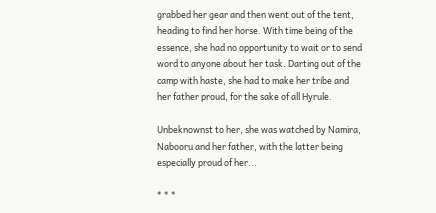grabbed her gear and then went out of the tent, heading to find her horse. With time being of the essence, she had no opportunity to wait or to send word to anyone about her task. Darting out of the camp with haste, she had to make her tribe and her father proud, for the sake of all Hyrule.

Unbeknownst to her, she was watched by Namira, Nabooru and her father, with the latter being especially proud of her...

* * *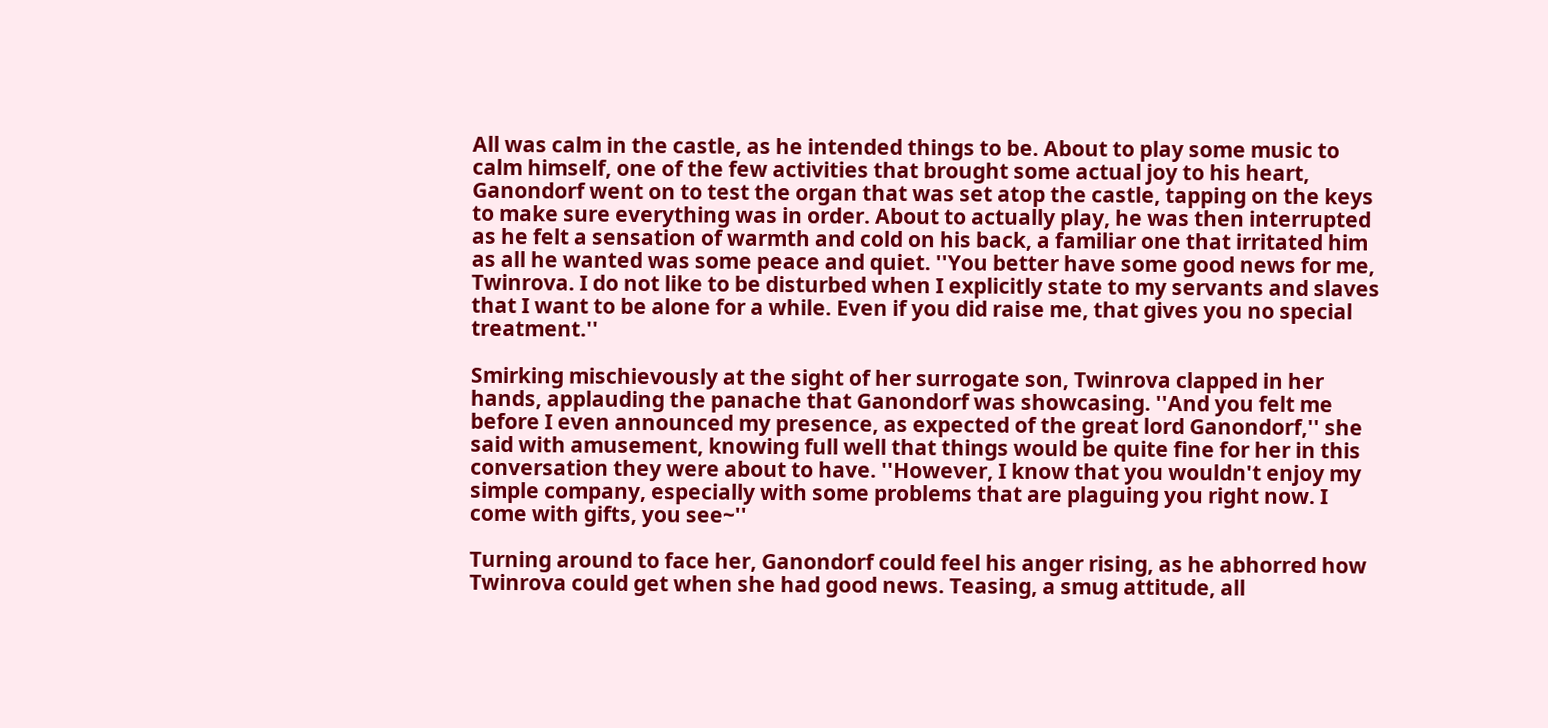All was calm in the castle, as he intended things to be. About to play some music to calm himself, one of the few activities that brought some actual joy to his heart, Ganondorf went on to test the organ that was set atop the castle, tapping on the keys to make sure everything was in order. About to actually play, he was then interrupted as he felt a sensation of warmth and cold on his back, a familiar one that irritated him as all he wanted was some peace and quiet. ''You better have some good news for me, Twinrova. I do not like to be disturbed when I explicitly state to my servants and slaves that I want to be alone for a while. Even if you did raise me, that gives you no special treatment.''

Smirking mischievously at the sight of her surrogate son, Twinrova clapped in her hands, applauding the panache that Ganondorf was showcasing. ''And you felt me before I even announced my presence, as expected of the great lord Ganondorf,'' she said with amusement, knowing full well that things would be quite fine for her in this conversation they were about to have. ''However, I know that you wouldn't enjoy my simple company, especially with some problems that are plaguing you right now. I come with gifts, you see~''

Turning around to face her, Ganondorf could feel his anger rising, as he abhorred how Twinrova could get when she had good news. Teasing, a smug attitude, all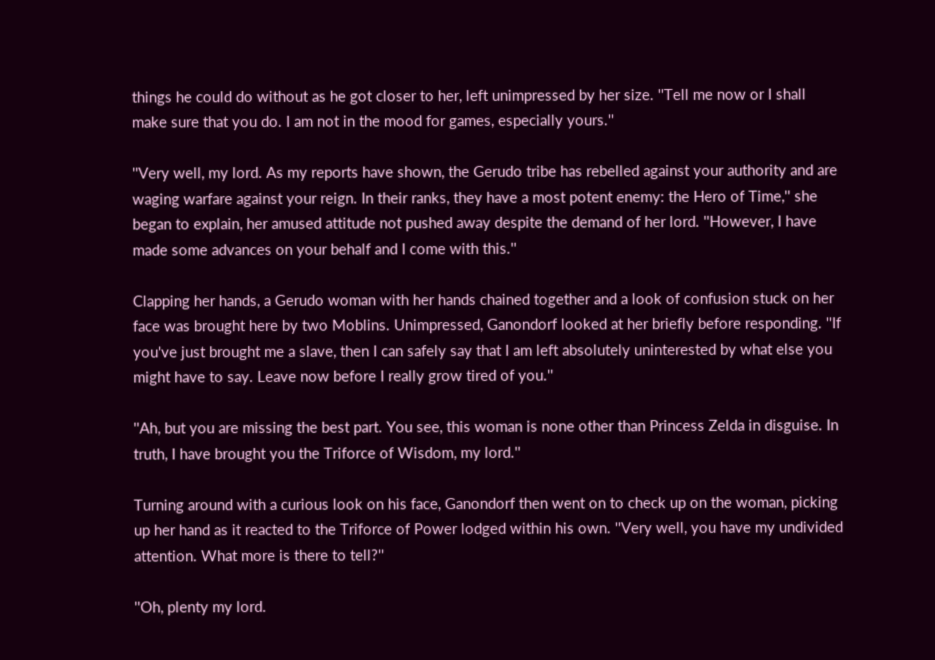things he could do without as he got closer to her, left unimpressed by her size. ''Tell me now or I shall make sure that you do. I am not in the mood for games, especially yours.''

''Very well, my lord. As my reports have shown, the Gerudo tribe has rebelled against your authority and are waging warfare against your reign. In their ranks, they have a most potent enemy: the Hero of Time,'' she began to explain, her amused attitude not pushed away despite the demand of her lord. ''However, I have made some advances on your behalf and I come with this.''

Clapping her hands, a Gerudo woman with her hands chained together and a look of confusion stuck on her face was brought here by two Moblins. Unimpressed, Ganondorf looked at her briefly before responding. ''If you've just brought me a slave, then I can safely say that I am left absolutely uninterested by what else you might have to say. Leave now before I really grow tired of you.''

''Ah, but you are missing the best part. You see, this woman is none other than Princess Zelda in disguise. In truth, I have brought you the Triforce of Wisdom, my lord.''

Turning around with a curious look on his face, Ganondorf then went on to check up on the woman, picking up her hand as it reacted to the Triforce of Power lodged within his own. ''Very well, you have my undivided attention. What more is there to tell?''

''Oh, plenty my lord.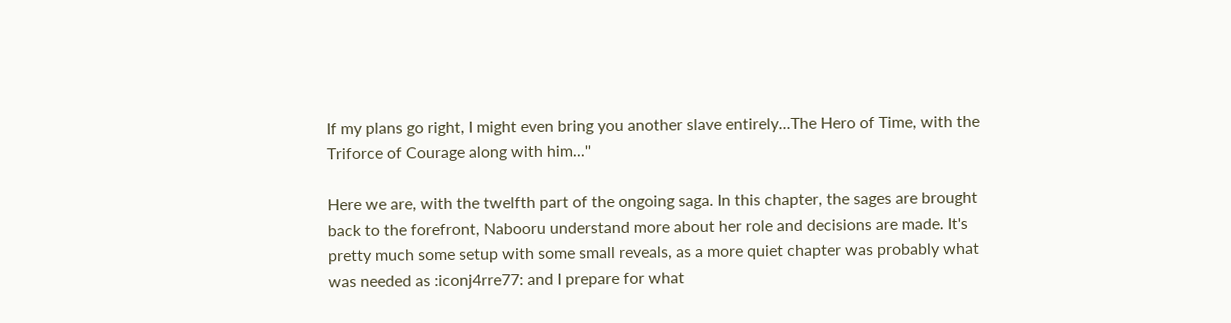If my plans go right, I might even bring you another slave entirely...The Hero of Time, with the Triforce of Courage along with him...''

Here we are, with the twelfth part of the ongoing saga. In this chapter, the sages are brought back to the forefront, Nabooru understand more about her role and decisions are made. It's pretty much some setup with some small reveals, as a more quiet chapter was probably what was needed as :iconj4rre77: and I prepare for what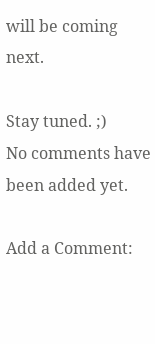will be coming next.

Stay tuned. ;)
No comments have been added yet.

Add a Comment: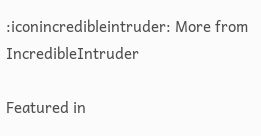:iconincredibleintruder: More from IncredibleIntruder

Featured in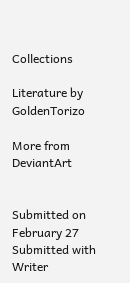Collections

Literature by GoldenTorizo

More from DeviantArt


Submitted on
February 27
Submitted with Writer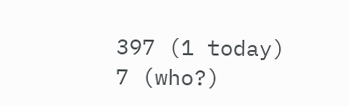397 (1 today)
7 (who?)